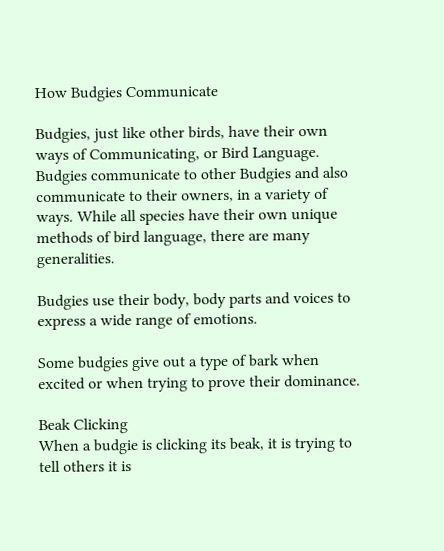How Budgies Communicate

Budgies, just like other birds, have their own ways of Communicating, or Bird Language. Budgies communicate to other Budgies and also communicate to their owners, in a variety of ways. While all species have their own unique methods of bird language, there are many generalities.

Budgies use their body, body parts and voices to express a wide range of emotions.

Some budgies give out a type of bark when excited or when trying to prove their dominance.

Beak Clicking
When a budgie is clicking its beak, it is trying to tell others it is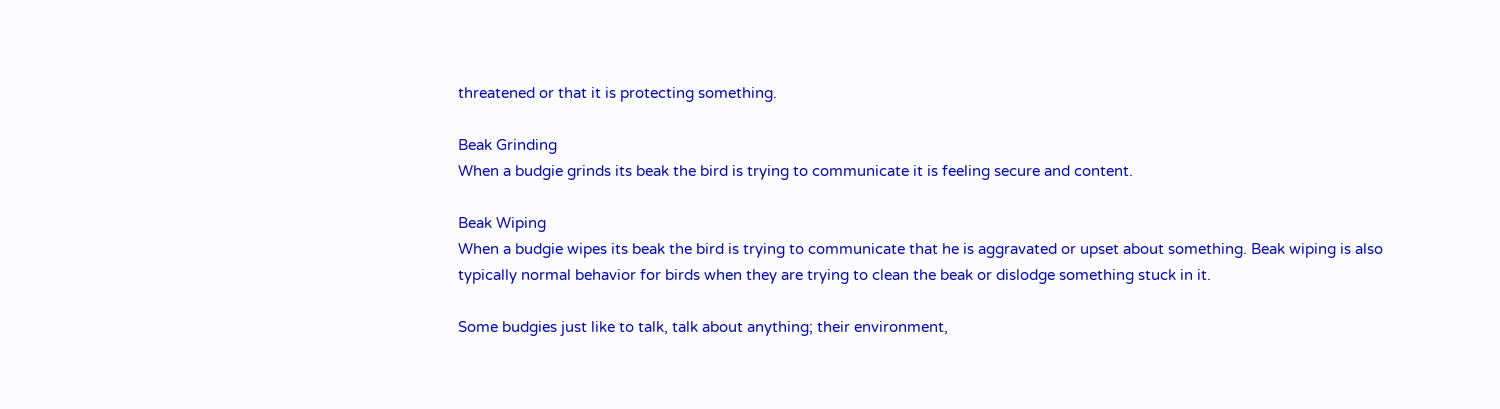threatened or that it is protecting something.

Beak Grinding
When a budgie grinds its beak the bird is trying to communicate it is feeling secure and content.

Beak Wiping
When a budgie wipes its beak the bird is trying to communicate that he is aggravated or upset about something. Beak wiping is also typically normal behavior for birds when they are trying to clean the beak or dislodge something stuck in it.

Some budgies just like to talk, talk about anything; their environment,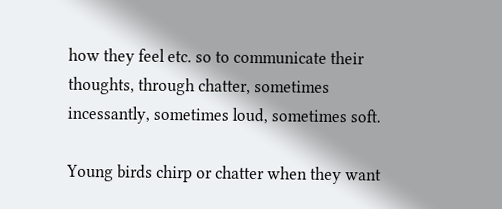how they feel etc. so to communicate their thoughts, through chatter, sometimes incessantly, sometimes loud, sometimes soft.

Young birds chirp or chatter when they want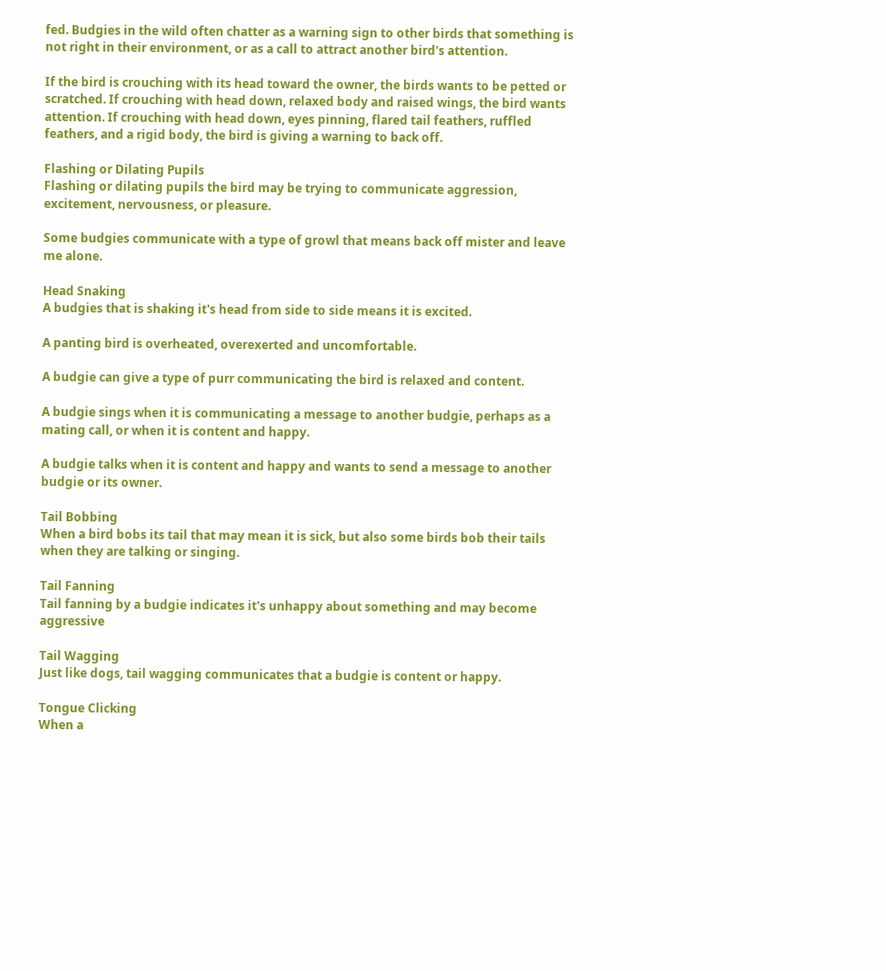fed. Budgies in the wild often chatter as a warning sign to other birds that something is not right in their environment, or as a call to attract another bird's attention.

If the bird is crouching with its head toward the owner, the birds wants to be petted or scratched. If crouching with head down, relaxed body and raised wings, the bird wants attention. If crouching with head down, eyes pinning, flared tail feathers, ruffled feathers, and a rigid body, the bird is giving a warning to back off.

Flashing or Dilating Pupils
Flashing or dilating pupils the bird may be trying to communicate aggression, excitement, nervousness, or pleasure.

Some budgies communicate with a type of growl that means back off mister and leave me alone.

Head Snaking
A budgies that is shaking it's head from side to side means it is excited.

A panting bird is overheated, overexerted and uncomfortable.

A budgie can give a type of purr communicating the bird is relaxed and content.

A budgie sings when it is communicating a message to another budgie, perhaps as a mating call, or when it is content and happy.

A budgie talks when it is content and happy and wants to send a message to another budgie or its owner.

Tail Bobbing
When a bird bobs its tail that may mean it is sick, but also some birds bob their tails when they are talking or singing.

Tail Fanning
Tail fanning by a budgie indicates it's unhappy about something and may become aggressive

Tail Wagging
Just like dogs, tail wagging communicates that a budgie is content or happy.

Tongue Clicking
When a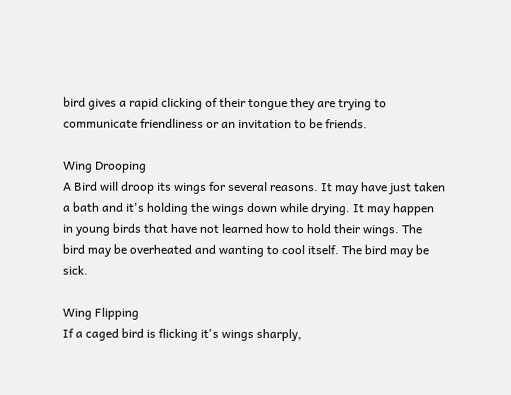bird gives a rapid clicking of their tongue they are trying to communicate friendliness or an invitation to be friends.

Wing Drooping
A Bird will droop its wings for several reasons. It may have just taken a bath and it's holding the wings down while drying. It may happen in young birds that have not learned how to hold their wings. The bird may be overheated and wanting to cool itself. The bird may be sick.

Wing Flipping
If a caged bird is flicking it's wings sharply,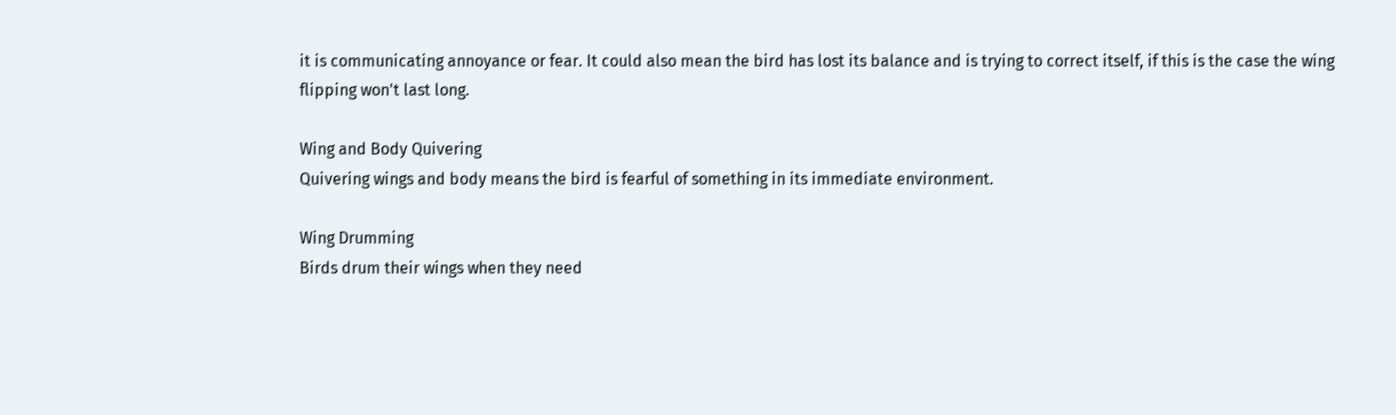it is communicating annoyance or fear. It could also mean the bird has lost its balance and is trying to correct itself, if this is the case the wing flipping won't last long.

Wing and Body Quivering
Quivering wings and body means the bird is fearful of something in its immediate environment.

Wing Drumming
Birds drum their wings when they need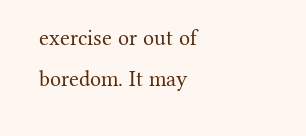exercise or out of boredom. It may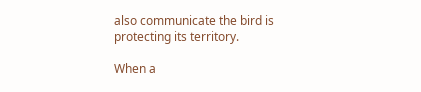also communicate the bird is protecting its territory.

When a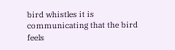bird whistles it is communicating that the bird feels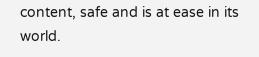content, safe and is at ease in its world.